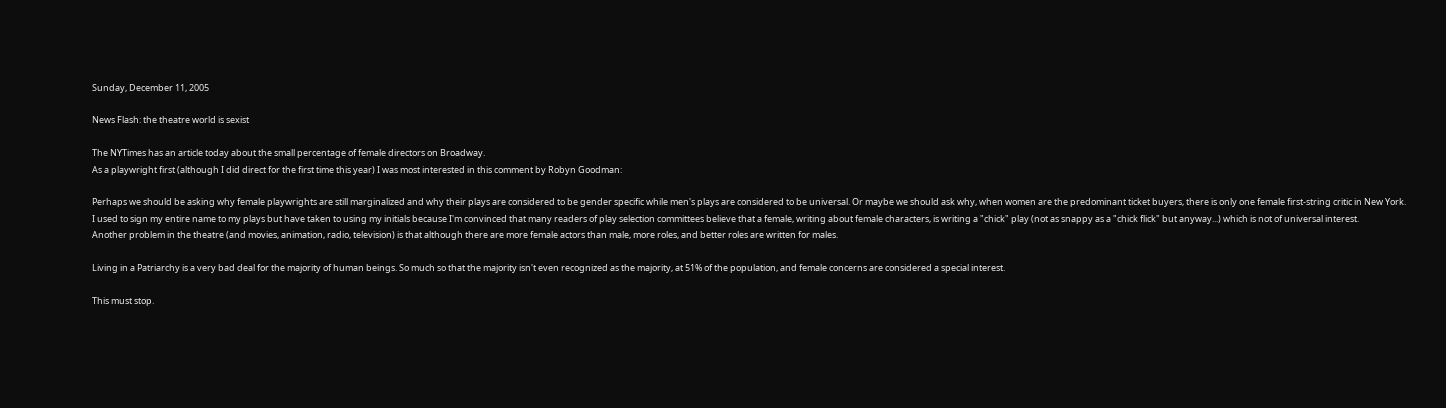Sunday, December 11, 2005

News Flash: the theatre world is sexist

The NYTimes has an article today about the small percentage of female directors on Broadway.
As a playwright first (although I did direct for the first time this year) I was most interested in this comment by Robyn Goodman:

Perhaps we should be asking why female playwrights are still marginalized and why their plays are considered to be gender specific while men's plays are considered to be universal. Or maybe we should ask why, when women are the predominant ticket buyers, there is only one female first-string critic in New York.
I used to sign my entire name to my plays but have taken to using my initials because I'm convinced that many readers of play selection committees believe that a female, writing about female characters, is writing a "chick" play (not as snappy as a "chick flick" but anyway...) which is not of universal interest.
Another problem in the theatre (and movies, animation, radio, television) is that although there are more female actors than male, more roles, and better roles are written for males.

Living in a Patriarchy is a very bad deal for the majority of human beings. So much so that the majority isn't even recognized as the majority, at 51% of the population, and female concerns are considered a special interest.

This must stop.